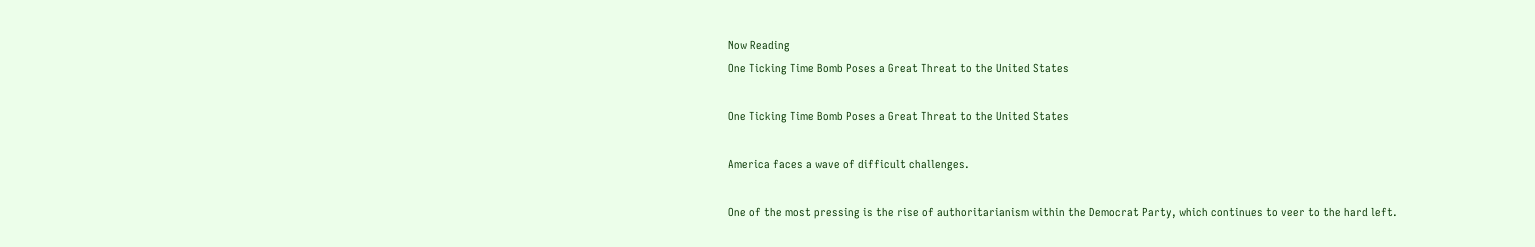Now Reading
One Ticking Time Bomb Poses a Great Threat to the United States

One Ticking Time Bomb Poses a Great Threat to the United States

America faces a wave of difficult challenges.

One of the most pressing is the rise of authoritarianism within the Democrat Party, which continues to veer to the hard left.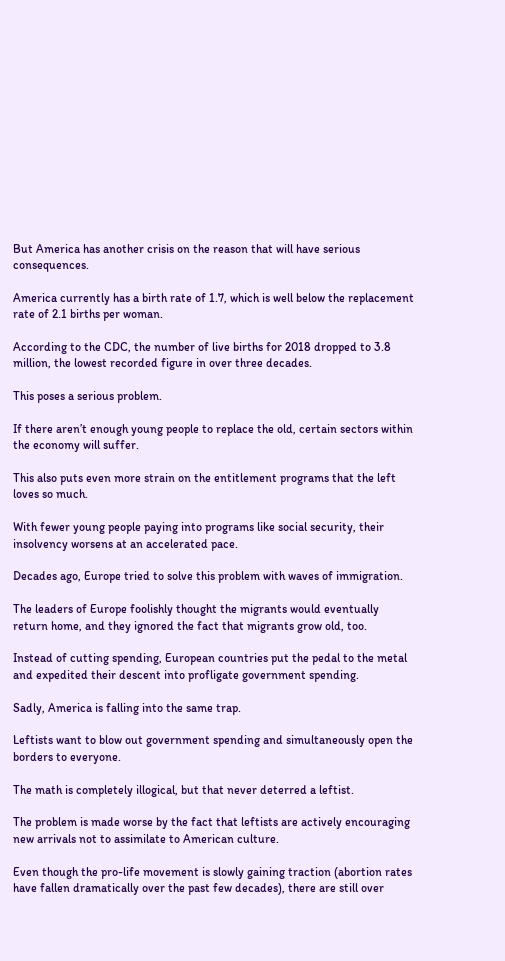But America has another crisis on the reason that will have serious consequences.

America currently has a birth rate of 1.7, which is well below the replacement rate of 2.1 births per woman.

According to the CDC, the number of live births for 2018 dropped to 3.8 million, the lowest recorded figure in over three decades.

This poses a serious problem.

If there aren’t enough young people to replace the old, certain sectors within the economy will suffer.

This also puts even more strain on the entitlement programs that the left loves so much.

With fewer young people paying into programs like social security, their insolvency worsens at an accelerated pace.

Decades ago, Europe tried to solve this problem with waves of immigration.

The leaders of Europe foolishly thought the migrants would eventually return home, and they ignored the fact that migrants grow old, too.

Instead of cutting spending, European countries put the pedal to the metal and expedited their descent into profligate government spending.

Sadly, America is falling into the same trap.

Leftists want to blow out government spending and simultaneously open the borders to everyone.

The math is completely illogical, but that never deterred a leftist.

The problem is made worse by the fact that leftists are actively encouraging new arrivals not to assimilate to American culture.

Even though the pro-life movement is slowly gaining traction (abortion rates have fallen dramatically over the past few decades), there are still over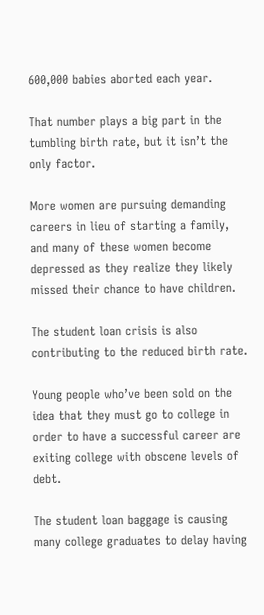600,000 babies aborted each year.

That number plays a big part in the tumbling birth rate, but it isn’t the only factor.

More women are pursuing demanding careers in lieu of starting a family, and many of these women become depressed as they realize they likely missed their chance to have children.

The student loan crisis is also contributing to the reduced birth rate.

Young people who’ve been sold on the idea that they must go to college in order to have a successful career are exiting college with obscene levels of debt.

The student loan baggage is causing many college graduates to delay having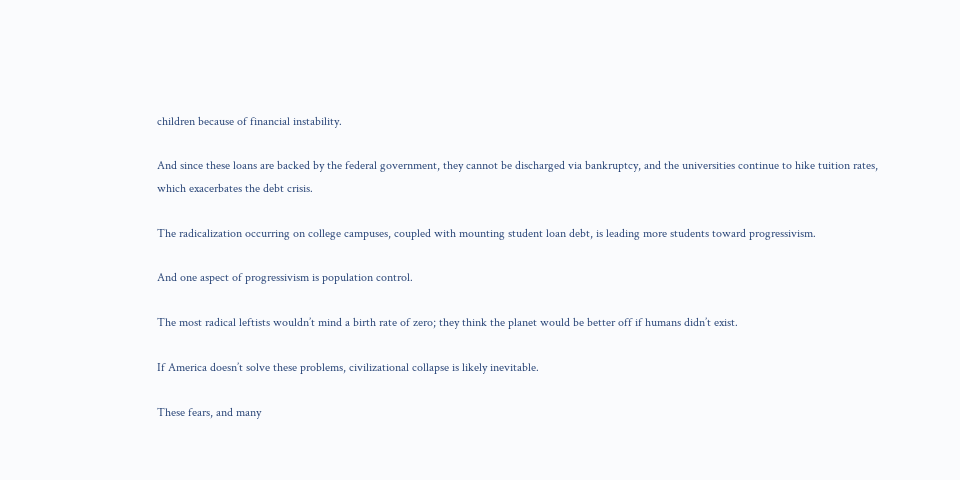children because of financial instability.

And since these loans are backed by the federal government, they cannot be discharged via bankruptcy, and the universities continue to hike tuition rates, which exacerbates the debt crisis.

The radicalization occurring on college campuses, coupled with mounting student loan debt, is leading more students toward progressivism.

And one aspect of progressivism is population control.

The most radical leftists wouldn’t mind a birth rate of zero; they think the planet would be better off if humans didn’t exist.

If America doesn’t solve these problems, civilizational collapse is likely inevitable.

These fears, and many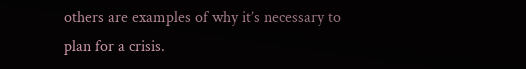others are examples of why it’s necessary to plan for a crisis.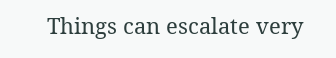Things can escalate very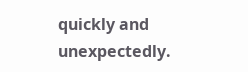quickly and unexpectedly.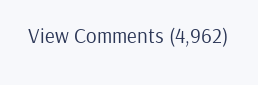View Comments (4,962)